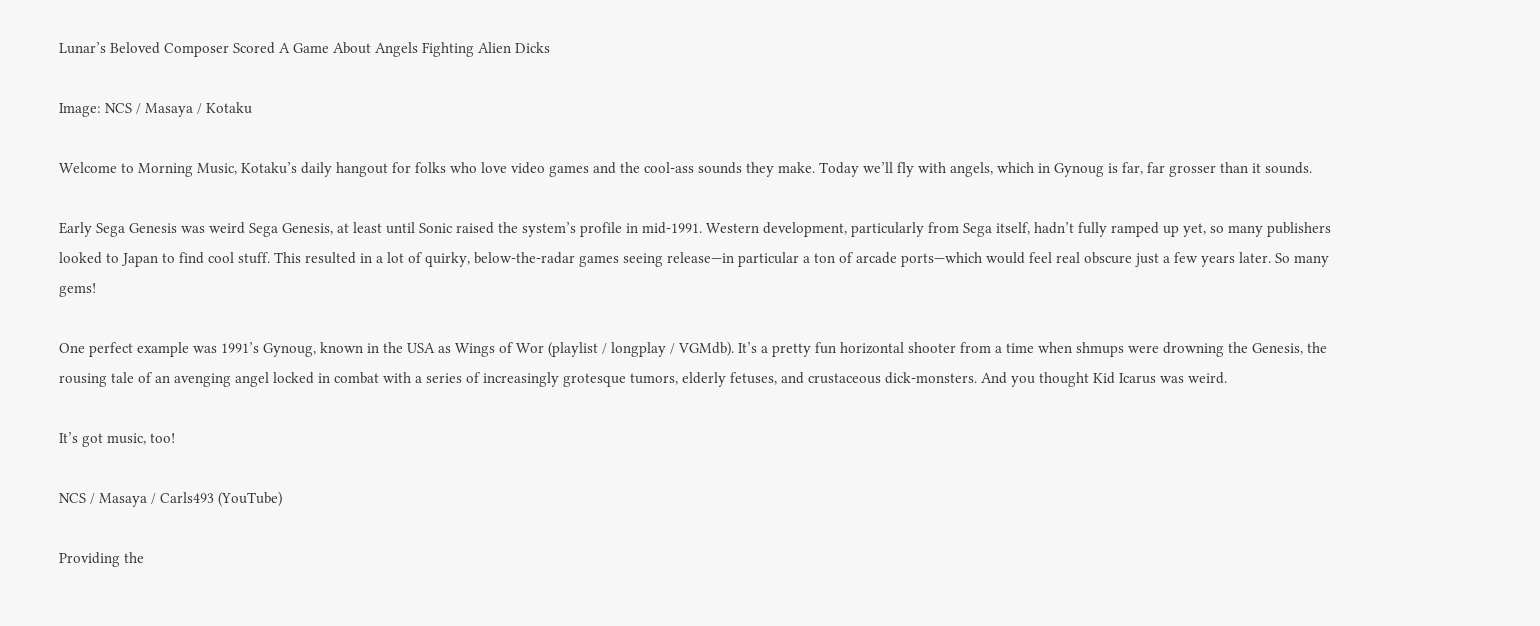Lunar’s Beloved Composer Scored A Game About Angels Fighting Alien Dicks

Image: NCS / Masaya / Kotaku

Welcome to Morning Music, Kotaku’s daily hangout for folks who love video games and the cool-ass sounds they make. Today we’ll fly with angels, which in Gynoug is far, far grosser than it sounds.

Early Sega Genesis was weird Sega Genesis, at least until Sonic raised the system’s profile in mid-1991. Western development, particularly from Sega itself, hadn’t fully ramped up yet, so many publishers looked to Japan to find cool stuff. This resulted in a lot of quirky, below-the-radar games seeing release—in particular a ton of arcade ports—which would feel real obscure just a few years later. So many gems!

One perfect example was 1991’s Gynoug, known in the USA as Wings of Wor (playlist / longplay / VGMdb). It’s a pretty fun horizontal shooter from a time when shmups were drowning the Genesis, the rousing tale of an avenging angel locked in combat with a series of increasingly grotesque tumors, elderly fetuses, and crustaceous dick-monsters. And you thought Kid Icarus was weird.

It’s got music, too!

NCS / Masaya / Carls493 (YouTube)

Providing the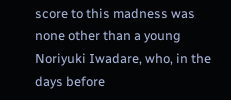score to this madness was none other than a young Noriyuki Iwadare, who, in the days before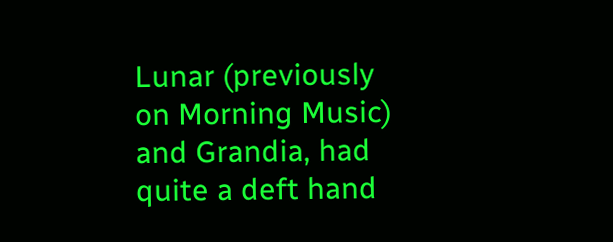Lunar (previously on Morning Music) and Grandia, had quite a deft hand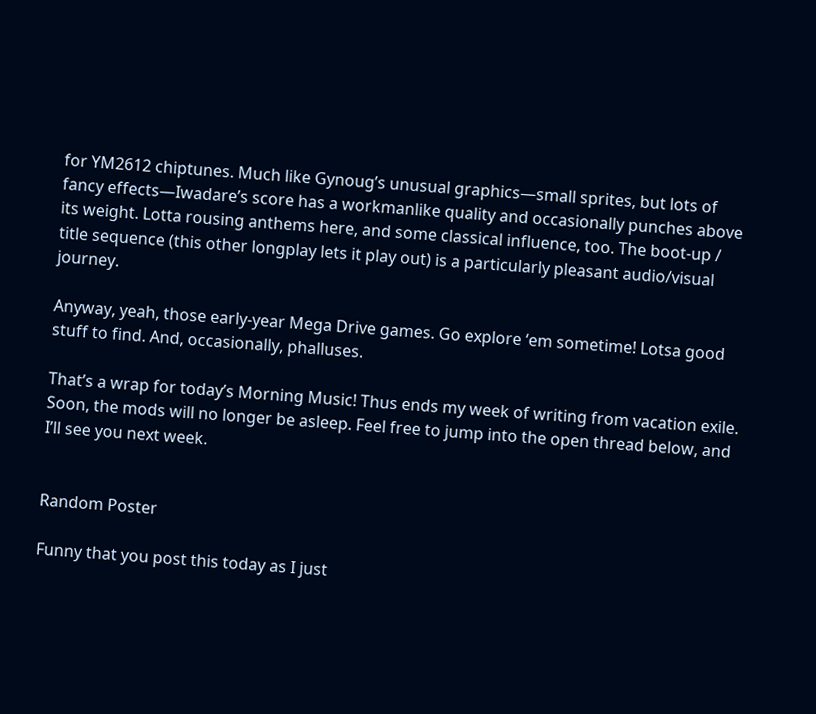for YM2612 chiptunes. Much like Gynoug’s unusual graphics—small sprites, but lots of fancy effects—Iwadare’s score has a workmanlike quality and occasionally punches above its weight. Lotta rousing anthems here, and some classical influence, too. The boot-up / title sequence (this other longplay lets it play out) is a particularly pleasant audio/visual journey.

Anyway, yeah, those early-year Mega Drive games. Go explore ‘em sometime! Lotsa good stuff to find. And, occasionally, phalluses.

That’s a wrap for today’s Morning Music! Thus ends my week of writing from vacation exile. Soon, the mods will no longer be asleep. Feel free to jump into the open thread below, and I’ll see you next week.


Random Poster

Funny that you post this today as I just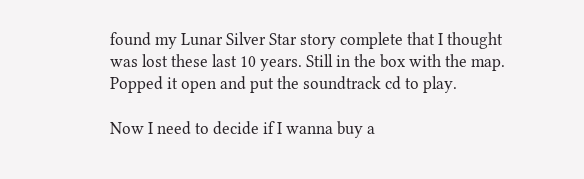found my Lunar Silver Star story complete that I thought was lost these last 10 years. Still in the box with the map. Popped it open and put the soundtrack cd to play.

Now I need to decide if I wanna buy a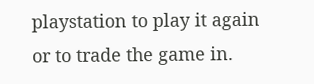playstation to play it again or to trade the game in.